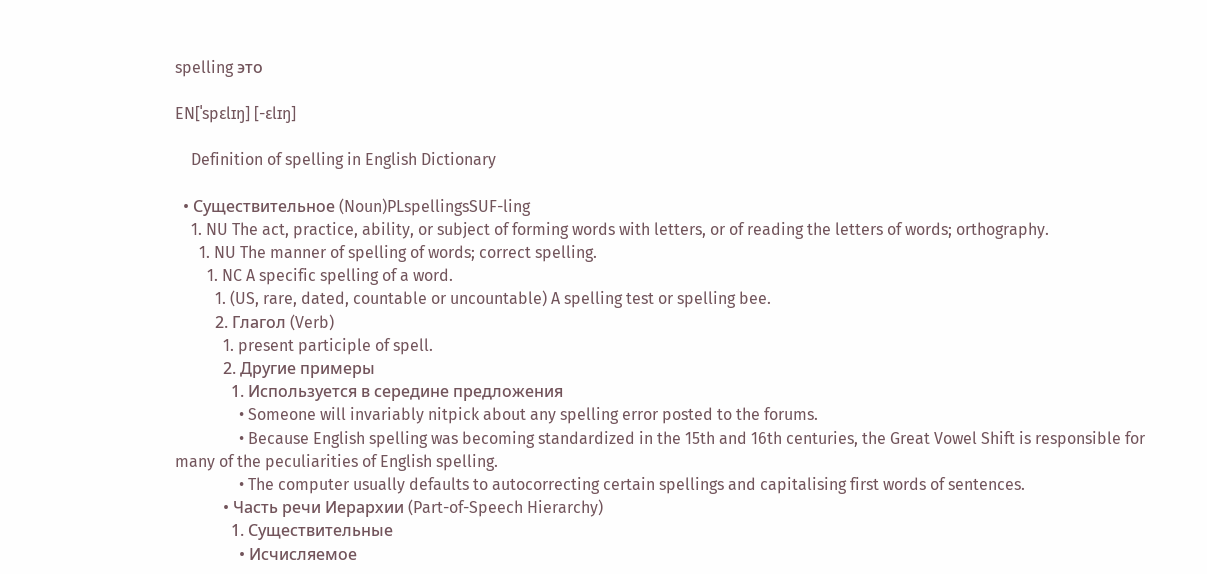spelling это

EN[ˈspɛlɪŋ] [-ɛlɪŋ]

    Definition of spelling in English Dictionary

  • Существительное (Noun)PLspellingsSUF-ling
    1. NU The act, practice, ability, or subject of forming words with letters, or of reading the letters of words; orthography.
      1. NU The manner of spelling of words; correct spelling.
        1. NC A specific spelling of a word.
          1. (US, rare, dated, countable or uncountable) A spelling test or spelling bee.
          2. Глагол (Verb)
            1. present participle of spell.
            2. Другие примеры
              1. Используется в середине предложения
                • Someone will invariably nitpick about any spelling error posted to the forums.
                • Because English spelling was becoming standardized in the 15th and 16th centuries, the Great Vowel Shift is responsible for many of the peculiarities of English spelling.
                • The computer usually defaults to autocorrecting certain spellings and capitalising first words of sentences.
            • Часть речи Иерархии (Part-of-Speech Hierarchy)
              1. Существительные
                • Исчисляемое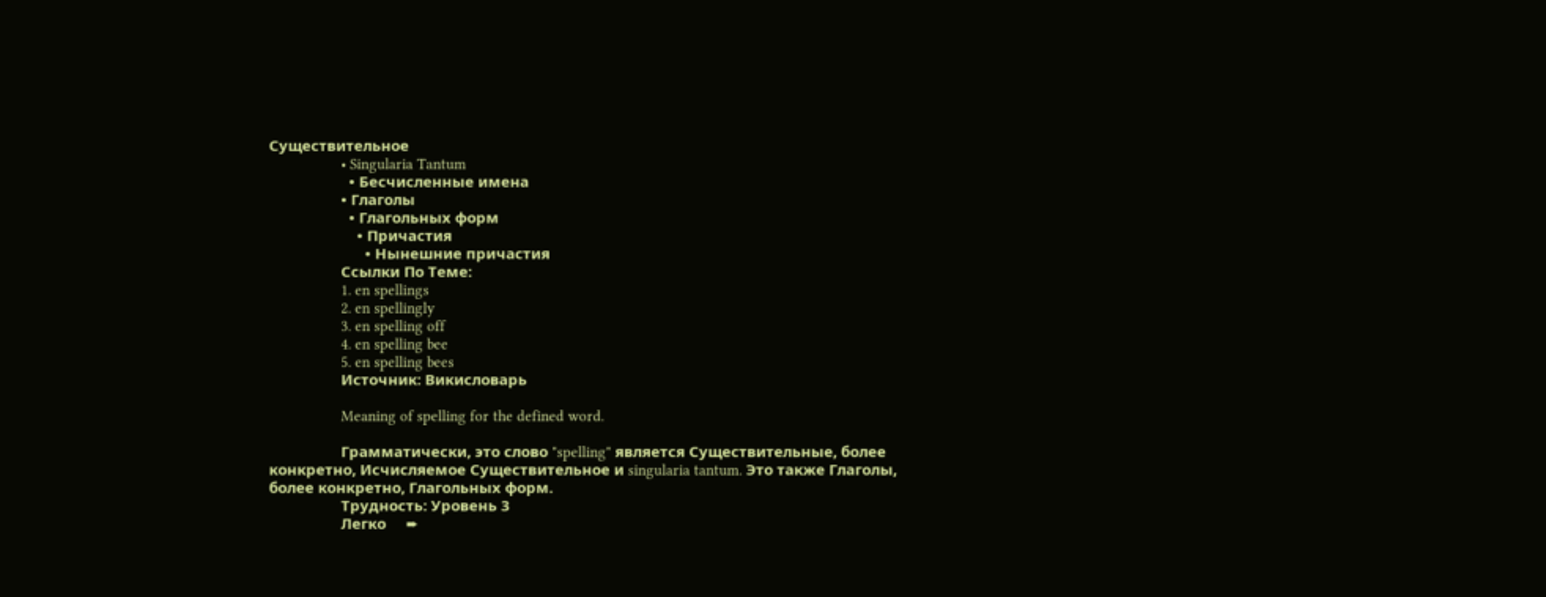Существительное
                  • Singularia Tantum
                    • Бесчисленные имена
                  • Глаголы
                    • Глагольных форм
                      • Причастия
                        • Нынешние причастия
                  Ссылки По Теме:
                  1. en spellings
                  2. en spellingly
                  3. en spelling off
                  4. en spelling bee
                  5. en spelling bees
                  Источник: Викисловарь

                  Meaning of spelling for the defined word.

                  Грамматически, это слово "spelling" является Существительные, более конкретно, Исчисляемое Существительное и singularia tantum. Это также Глаголы, более конкретно, Глагольных форм.
                  Трудность: Уровень 3
                  Легко     ➨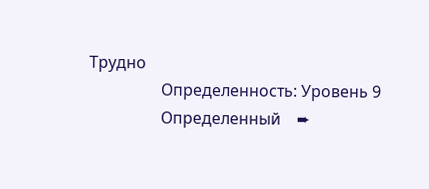Трудно
                  Определенность: Уровень 9
                  Определенный    ➨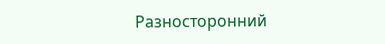Разносторонний